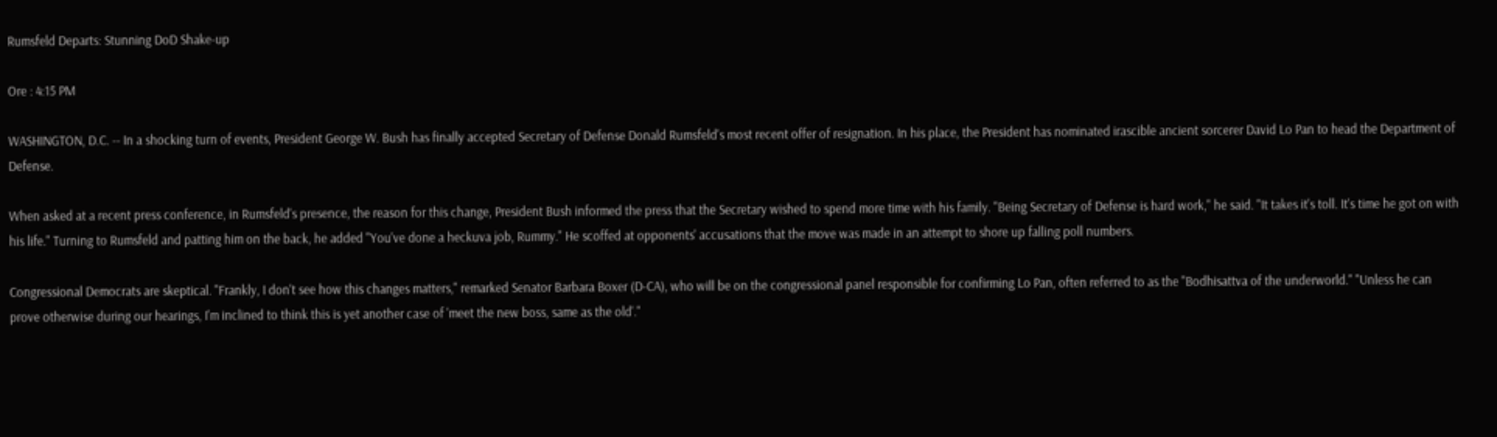Rumsfeld Departs: Stunning DoD Shake-up

Ore : 4:15 PM

WASHINGTON, D.C. -- In a shocking turn of events, President George W. Bush has finally accepted Secretary of Defense Donald Rumsfeld's most recent offer of resignation. In his place, the President has nominated irascible ancient sorcerer David Lo Pan to head the Department of Defense.

When asked at a recent press conference, in Rumsfeld's presence, the reason for this change, President Bush informed the press that the Secretary wished to spend more time with his family. "Being Secretary of Defense is hard work," he said. "It takes it's toll. It's time he got on with his life." Turning to Rumsfeld and patting him on the back, he added "You've done a heckuva job, Rummy." He scoffed at opponents' accusations that the move was made in an attempt to shore up falling poll numbers.

Congressional Democrats are skeptical. "Frankly, I don't see how this changes matters," remarked Senator Barbara Boxer (D-CA), who will be on the congressional panel responsible for confirming Lo Pan, often referred to as the "Bodhisattva of the underworld." "Unless he can prove otherwise during our hearings, I'm inclined to think this is yet another case of 'meet the new boss, same as the old'."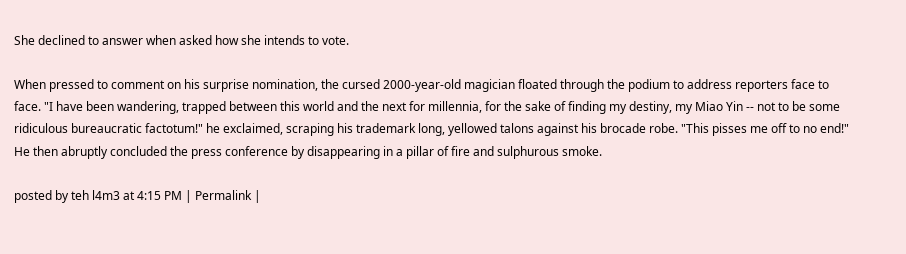She declined to answer when asked how she intends to vote.

When pressed to comment on his surprise nomination, the cursed 2000-year-old magician floated through the podium to address reporters face to face. "I have been wandering, trapped between this world and the next for millennia, for the sake of finding my destiny, my Miao Yin -- not to be some ridiculous bureaucratic factotum!" he exclaimed, scraping his trademark long, yellowed talons against his brocade robe. "This pisses me off to no end!" He then abruptly concluded the press conference by disappearing in a pillar of fire and sulphurous smoke.

posted by teh l4m3 at 4:15 PM | Permalink |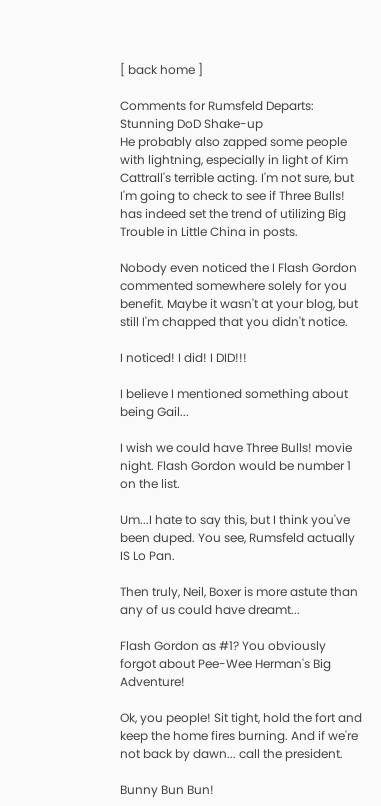[ back home ]

Comments for Rumsfeld Departs: Stunning DoD Shake-up
He probably also zapped some people with lightning, especially in light of Kim Cattrall's terrible acting. I'm not sure, but I'm going to check to see if Three Bulls! has indeed set the trend of utilizing Big Trouble in Little China in posts.

Nobody even noticed the I Flash Gordon commented somewhere solely for you benefit. Maybe it wasn't at your blog, but still I'm chapped that you didn't notice.

I noticed! I did! I DID!!!

I believe I mentioned something about being Gail...

I wish we could have Three Bulls! movie night. Flash Gordon would be number 1 on the list.

Um...I hate to say this, but I think you've been duped. You see, Rumsfeld actually IS Lo Pan.

Then truly, Neil, Boxer is more astute than any of us could have dreamt...

Flash Gordon as #1? You obviously forgot about Pee-Wee Herman's Big Adventure!

Ok, you people! Sit tight, hold the fort and keep the home fires burning. And if we're not back by dawn... call the president.

Bunny Bun Bun!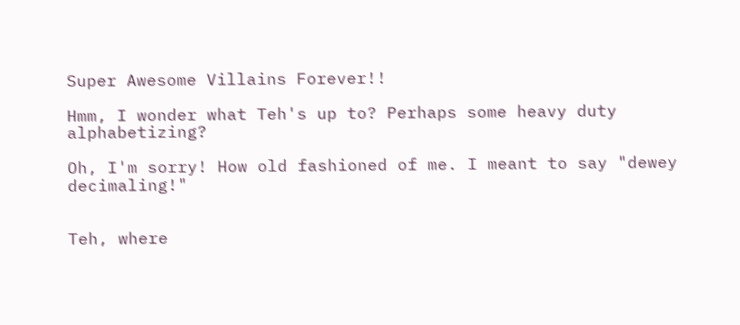Super Awesome Villains Forever!!

Hmm, I wonder what Teh's up to? Perhaps some heavy duty alphabetizing?

Oh, I'm sorry! How old fashioned of me. I meant to say "dewey decimaling!"


Teh, where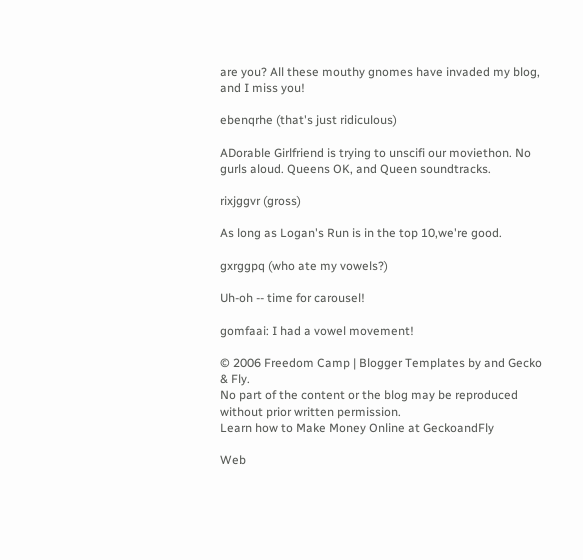are you? All these mouthy gnomes have invaded my blog, and I miss you!

ebenqrhe (that's just ridiculous)

ADorable Girlfriend is trying to unscifi our moviethon. No gurls aloud. Queens OK, and Queen soundtracks.

rixjggvr (gross)

As long as Logan's Run is in the top 10,we're good.

gxrggpq (who ate my vowels?)

Uh-oh -- time for carousel!

gomfaai: I had a vowel movement!

© 2006 Freedom Camp | Blogger Templates by and Gecko & Fly.
No part of the content or the blog may be reproduced without prior written permission.
Learn how to Make Money Online at GeckoandFly

Web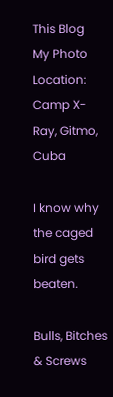This Blog
My Photo
Location: Camp X-Ray, Gitmo, Cuba

I know why the caged bird gets beaten.

Bulls, Bitches & Screws